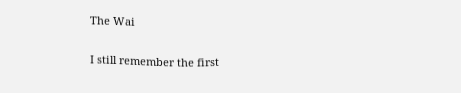The Wai

I still remember the first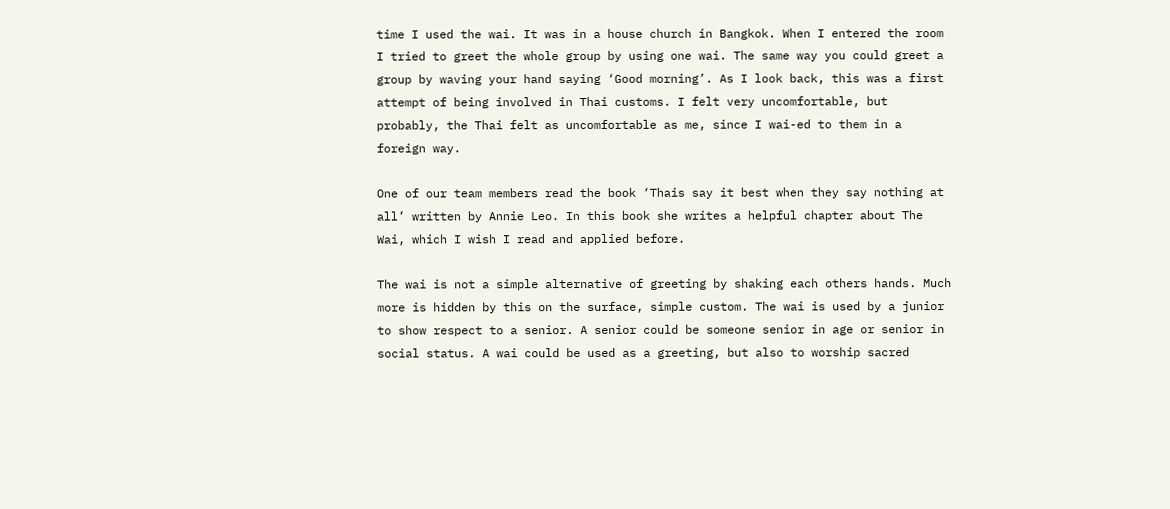time I used the wai. It was in a house church in Bangkok. When I entered the room I tried to greet the whole group by using one wai. The same way you could greet a group by waving your hand saying ‘Good morning’. As I look back, this was a first attempt of being involved in Thai customs. I felt very uncomfortable, but probably, the Thai felt as uncomfortable as me, since I wai-ed to them in a foreign way.

One of our team members read the book ‘Thais say it best when they say nothing at all’ written by Annie Leo. In this book she writes a helpful chapter about The Wai, which I wish I read and applied before.

The wai is not a simple alternative of greeting by shaking each others hands. Much more is hidden by this on the surface, simple custom. The wai is used by a junior to show respect to a senior. A senior could be someone senior in age or senior in social status. A wai could be used as a greeting, but also to worship sacred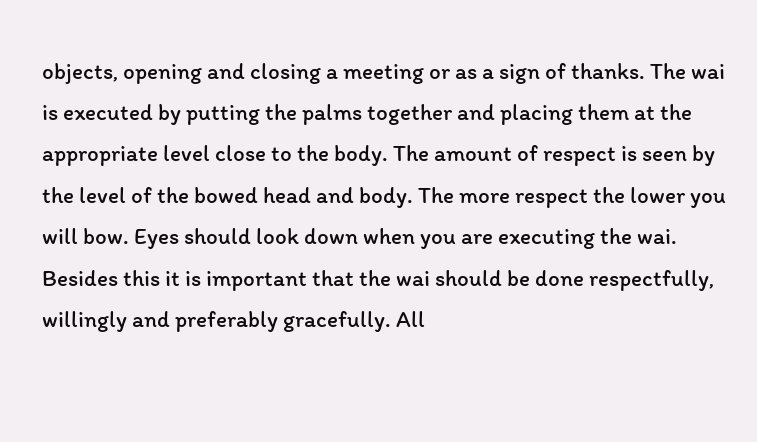objects, opening and closing a meeting or as a sign of thanks. The wai is executed by putting the palms together and placing them at the appropriate level close to the body. The amount of respect is seen by the level of the bowed head and body. The more respect the lower you will bow. Eyes should look down when you are executing the wai. Besides this it is important that the wai should be done respectfully, willingly and preferably gracefully. All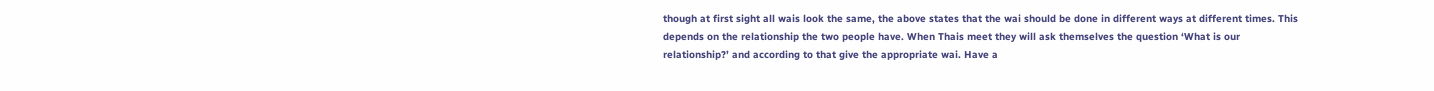though at first sight all wais look the same, the above states that the wai should be done in different ways at different times. This depends on the relationship the two people have. When Thais meet they will ask themselves the question ‘What is our relationship?’ and according to that give the appropriate wai. Have a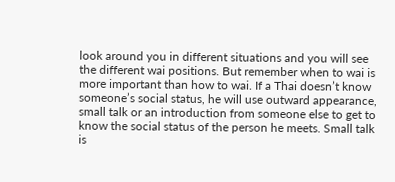look around you in different situations and you will see the different wai positions. But remember when to wai is more important than how to wai. If a Thai doesn’t know someone’s social status, he will use outward appearance, small talk or an introduction from someone else to get to know the social status of the person he meets. Small talk is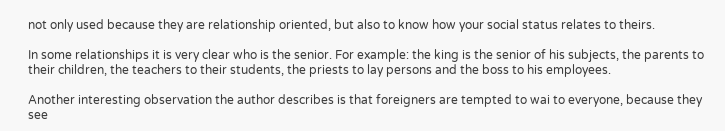not only used because they are relationship oriented, but also to know how your social status relates to theirs.

In some relationships it is very clear who is the senior. For example: the king is the senior of his subjects, the parents to their children, the teachers to their students, the priests to lay persons and the boss to his employees.

Another interesting observation the author describes is that foreigners are tempted to wai to everyone, because they see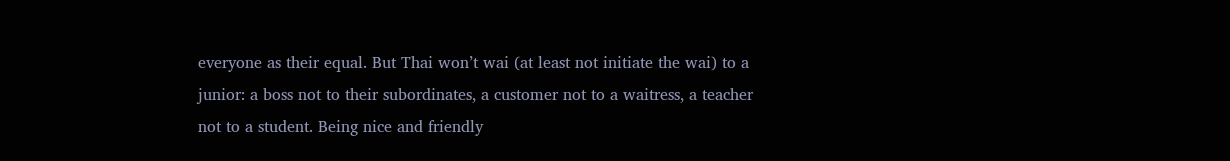everyone as their equal. But Thai won’t wai (at least not initiate the wai) to a junior: a boss not to their subordinates, a customer not to a waitress, a teacher not to a student. Being nice and friendly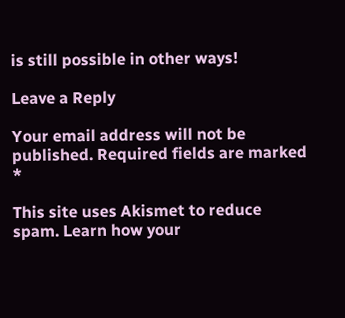is still possible in other ways!

Leave a Reply

Your email address will not be published. Required fields are marked *

This site uses Akismet to reduce spam. Learn how your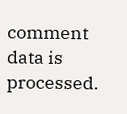comment data is processed.